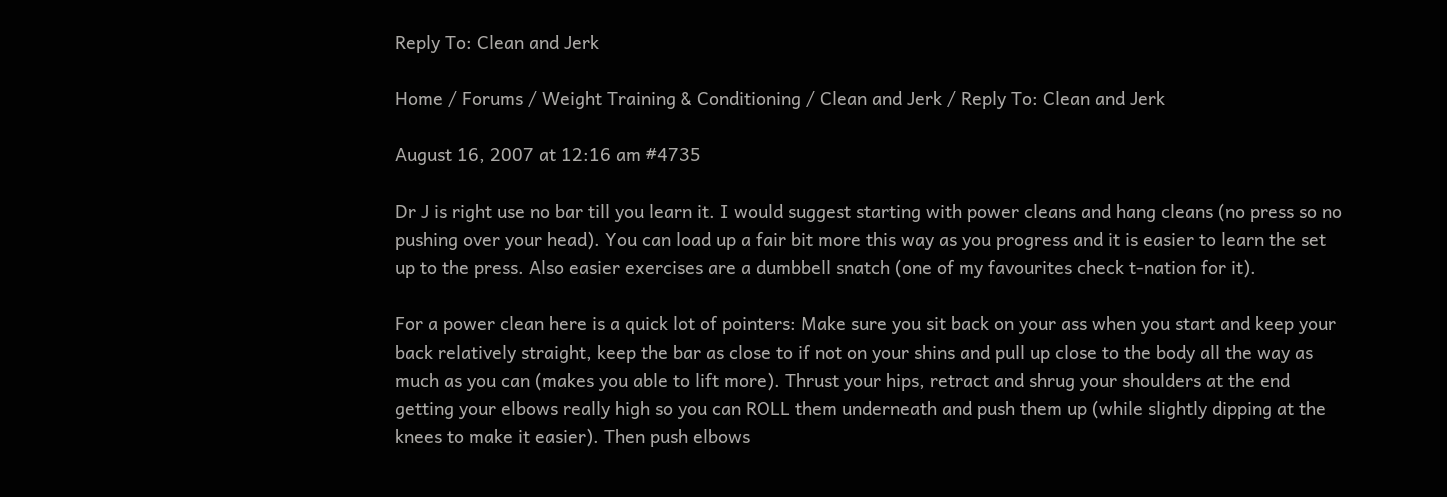Reply To: Clean and Jerk

Home / Forums / Weight Training & Conditioning / Clean and Jerk / Reply To: Clean and Jerk

August 16, 2007 at 12:16 am #4735

Dr J is right use no bar till you learn it. I would suggest starting with power cleans and hang cleans (no press so no pushing over your head). You can load up a fair bit more this way as you progress and it is easier to learn the set up to the press. Also easier exercises are a dumbbell snatch (one of my favourites check t-nation for it).

For a power clean here is a quick lot of pointers: Make sure you sit back on your ass when you start and keep your back relatively straight, keep the bar as close to if not on your shins and pull up close to the body all the way as much as you can (makes you able to lift more). Thrust your hips, retract and shrug your shoulders at the end getting your elbows really high so you can ROLL them underneath and push them up (while slightly dipping at the knees to make it easier). Then push elbows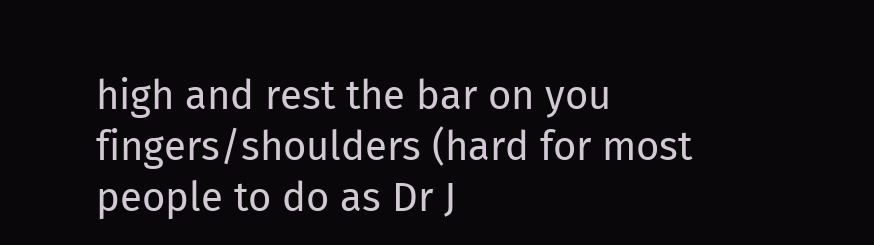high and rest the bar on you fingers/shoulders (hard for most people to do as Dr J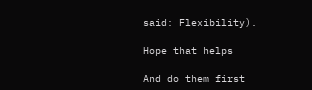said: Flexibility).

Hope that helps

And do them first